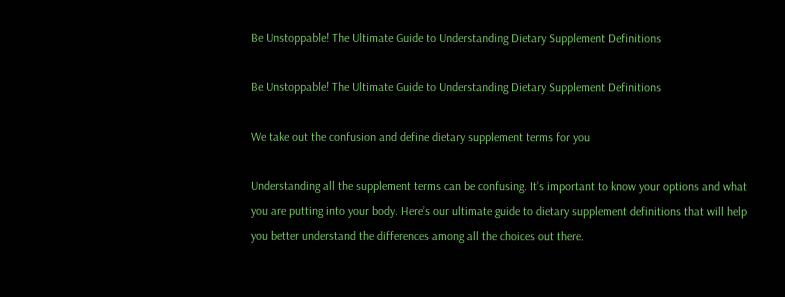Be Unstoppable! The Ultimate Guide to Understanding Dietary Supplement Definitions

Be Unstoppable! The Ultimate Guide to Understanding Dietary Supplement Definitions

We take out the confusion and define dietary supplement terms for you

Understanding all the supplement terms can be confusing. It’s important to know your options and what you are putting into your body. Here’s our ultimate guide to dietary supplement definitions that will help you better understand the differences among all the choices out there.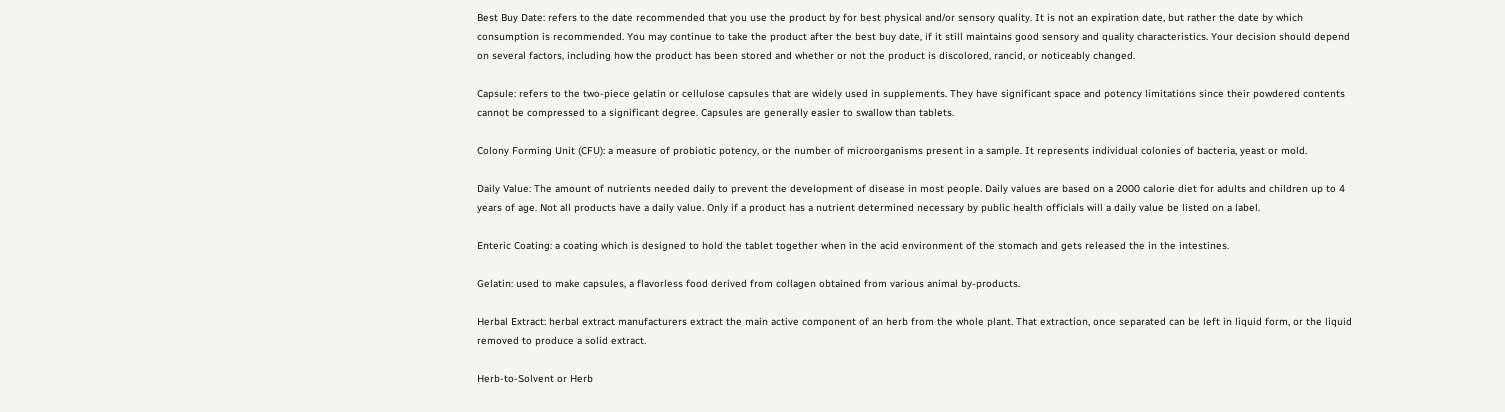Best Buy Date: refers to the date recommended that you use the product by for best physical and/or sensory quality. It is not an expiration date, but rather the date by which consumption is recommended. You may continue to take the product after the best buy date, if it still maintains good sensory and quality characteristics. Your decision should depend on several factors, including how the product has been stored and whether or not the product is discolored, rancid, or noticeably changed.

Capsule: refers to the two-piece gelatin or cellulose capsules that are widely used in supplements. They have significant space and potency limitations since their powdered contents cannot be compressed to a significant degree. Capsules are generally easier to swallow than tablets.

Colony Forming Unit (CFU): a measure of probiotic potency, or the number of microorganisms present in a sample. It represents individual colonies of bacteria, yeast or mold.

Daily Value: The amount of nutrients needed daily to prevent the development of disease in most people. Daily values are based on a 2000 calorie diet for adults and children up to 4 years of age. Not all products have a daily value. Only if a product has a nutrient determined necessary by public health officials will a daily value be listed on a label.

Enteric Coating: a coating which is designed to hold the tablet together when in the acid environment of the stomach and gets released the in the intestines.

Gelatin: used to make capsules, a flavorless food derived from collagen obtained from various animal by-products.

Herbal Extract: herbal extract manufacturers extract the main active component of an herb from the whole plant. That extraction, once separated can be left in liquid form, or the liquid removed to produce a solid extract.

Herb-to-Solvent or Herb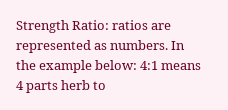Strength Ratio: ratios are represented as numbers. In the example below: 4:1 means 4 parts herb to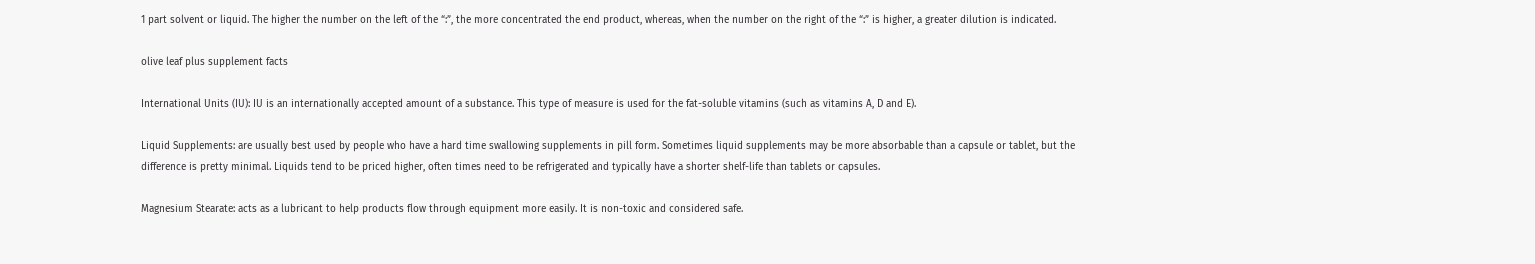1 part solvent or liquid. The higher the number on the left of the “:”, the more concentrated the end product, whereas, when the number on the right of the “:” is higher, a greater dilution is indicated.

olive leaf plus supplement facts

International Units (IU): IU is an internationally accepted amount of a substance. This type of measure is used for the fat-soluble vitamins (such as vitamins A, D and E).

Liquid Supplements: are usually best used by people who have a hard time swallowing supplements in pill form. Sometimes liquid supplements may be more absorbable than a capsule or tablet, but the difference is pretty minimal. Liquids tend to be priced higher, often times need to be refrigerated and typically have a shorter shelf-life than tablets or capsules.

Magnesium Stearate: acts as a lubricant to help products flow through equipment more easily. It is non-toxic and considered safe.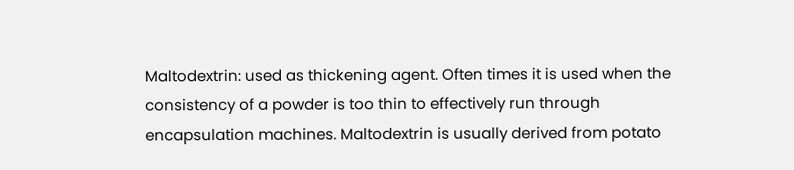Maltodextrin: used as thickening agent. Often times it is used when the consistency of a powder is too thin to effectively run through encapsulation machines. Maltodextrin is usually derived from potato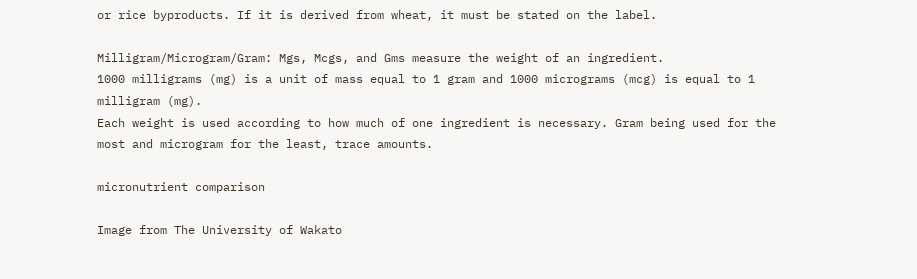or rice byproducts. If it is derived from wheat, it must be stated on the label.

Milligram/Microgram/Gram: Mgs, Mcgs, and Gms measure the weight of an ingredient.
1000 milligrams (mg) is a unit of mass equal to 1 gram and 1000 micrograms (mcg) is equal to 1 milligram (mg).
Each weight is used according to how much of one ingredient is necessary. Gram being used for the most and microgram for the least, trace amounts.

micronutrient comparison

Image from The University of Wakato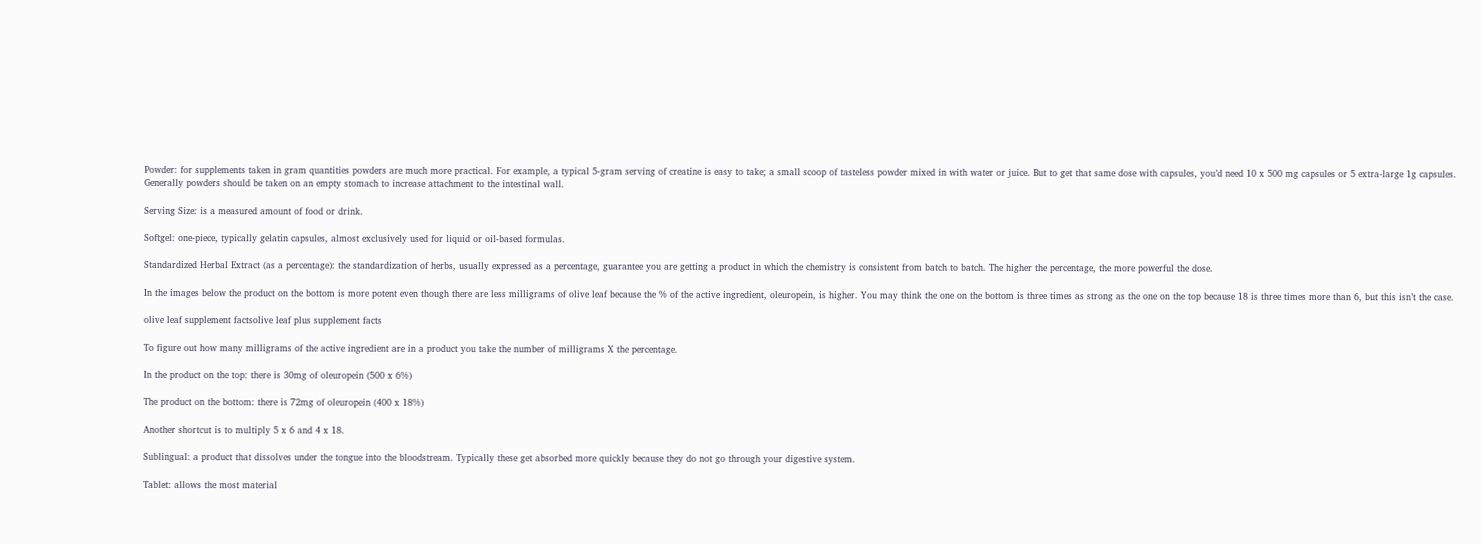Powder: for supplements taken in gram quantities powders are much more practical. For example, a typical 5-gram serving of creatine is easy to take; a small scoop of tasteless powder mixed in with water or juice. But to get that same dose with capsules, you’d need 10 x 500 mg capsules or 5 extra-large 1g capsules. Generally powders should be taken on an empty stomach to increase attachment to the intestinal wall.

Serving Size: is a measured amount of food or drink.

Softgel: one-piece, typically gelatin capsules, almost exclusively used for liquid or oil-based formulas.

Standardized Herbal Extract (as a percentage): the standardization of herbs, usually expressed as a percentage, guarantee you are getting a product in which the chemistry is consistent from batch to batch. The higher the percentage, the more powerful the dose.

In the images below the product on the bottom is more potent even though there are less milligrams of olive leaf because the % of the active ingredient, oleuropein, is higher. You may think the one on the bottom is three times as strong as the one on the top because 18 is three times more than 6, but this isn’t the case.

olive leaf supplement factsolive leaf plus supplement facts

To figure out how many milligrams of the active ingredient are in a product you take the number of milligrams X the percentage.

In the product on the top: there is 30mg of oleuropein (500 x 6%)

The product on the bottom: there is 72mg of oleuropein (400 x 18%)

Another shortcut is to multiply 5 x 6 and 4 x 18.

Sublingual: a product that dissolves under the tongue into the bloodstream. Typically these get absorbed more quickly because they do not go through your digestive system.

Tablet: allows the most material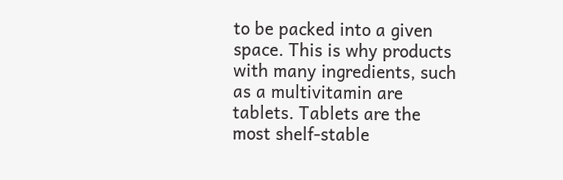to be packed into a given space. This is why products with many ingredients, such as a multivitamin are tablets. Tablets are the most shelf-stable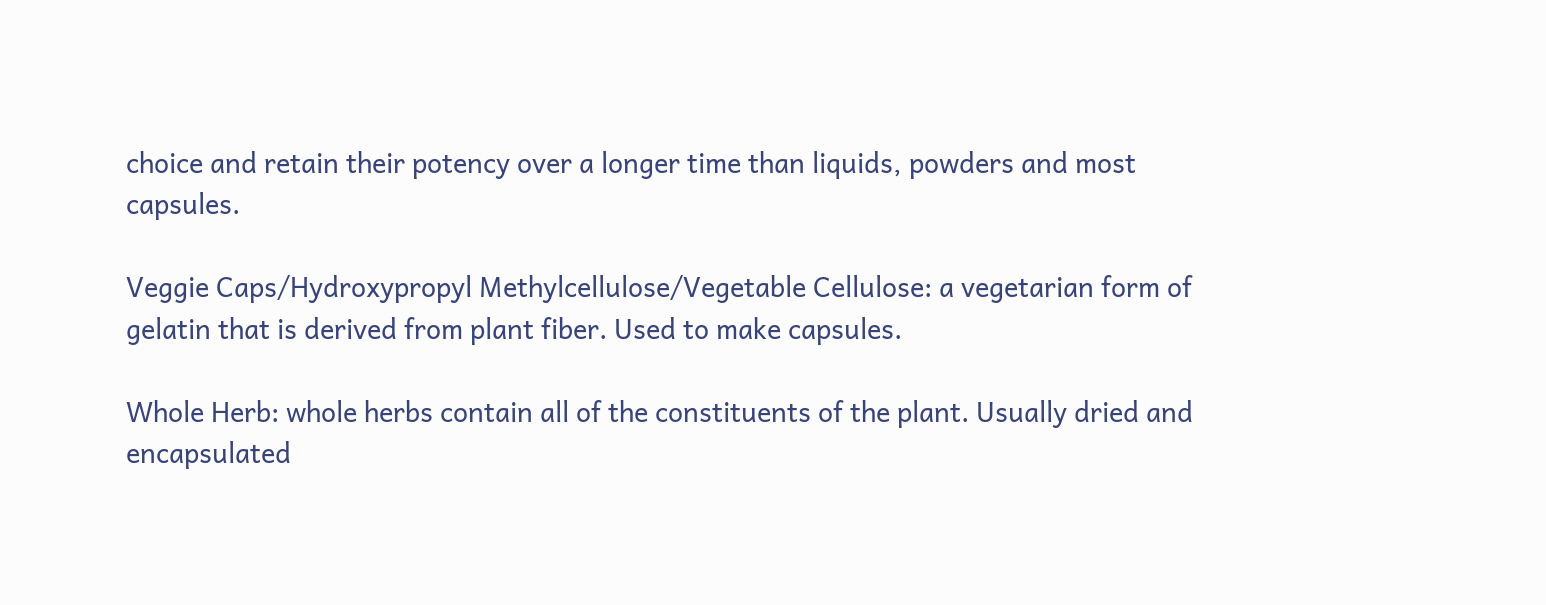choice and retain their potency over a longer time than liquids, powders and most capsules.

Veggie Caps/Hydroxypropyl Methylcellulose/Vegetable Cellulose: a vegetarian form of gelatin that is derived from plant fiber. Used to make capsules.

Whole Herb: whole herbs contain all of the constituents of the plant. Usually dried and encapsulated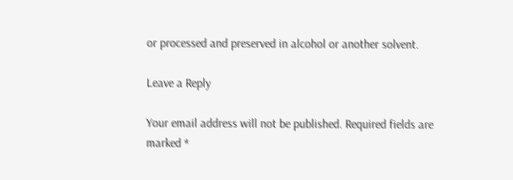or processed and preserved in alcohol or another solvent.

Leave a Reply

Your email address will not be published. Required fields are marked *